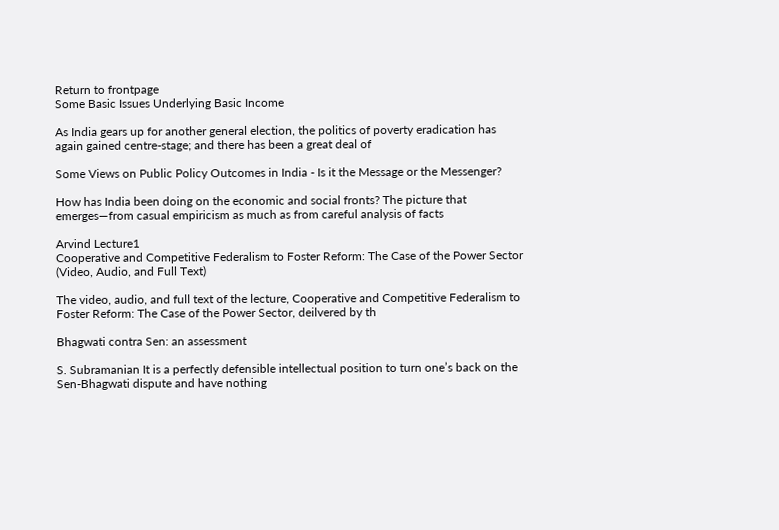Return to frontpage
Some Basic Issues Underlying Basic Income

As India gears up for another general election, the politics of poverty eradication has again gained centre-stage; and there has been a great deal of

Some Views on Public Policy Outcomes in India - Is it the Message or the Messenger?

How has India been doing on the economic and social fronts? The picture that emerges—from casual empiricism as much as from careful analysis of facts

Arvind Lecture1
Cooperative and Competitive Federalism to Foster Reform: The Case of the Power Sector (Video, Audio, and Full Text)

The video, audio, and full text of the lecture, Cooperative and Competitive Federalism to Foster Reform: The Case of the Power Sector, deilvered by th

Bhagwati contra Sen: an assessment

S. Subramanian It is a perfectly defensible intellectual position to turn one’s back on the Sen-Bhagwati dispute and have nothing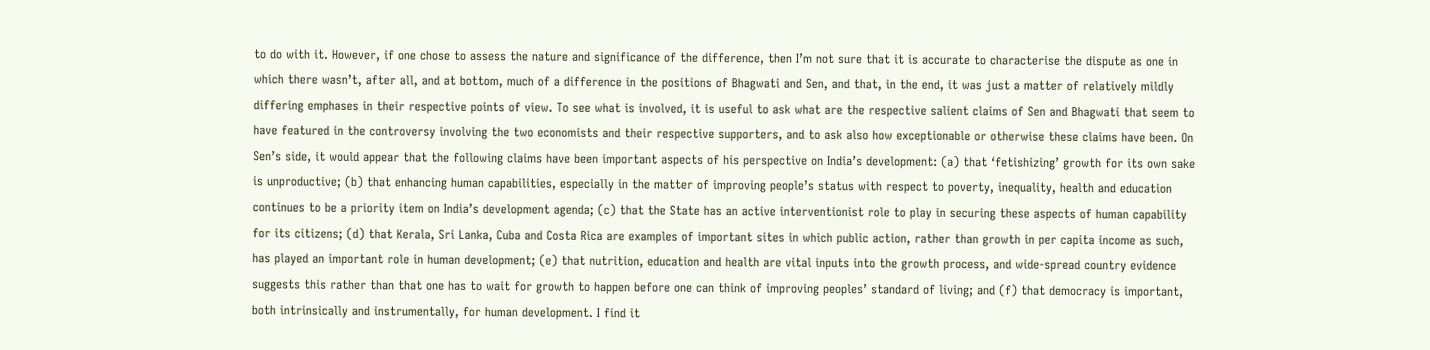to do with it. However, if one chose to assess the nature and significance of the difference, then I’m not sure that it is accurate to characterise the dispute as one in which there wasn’t, after all, and at bottom, much of a difference in the positions of Bhagwati and Sen, and that, in the end, it was just a matter of relatively mildly differing emphases in their respective points of view. To see what is involved, it is useful to ask what are the respective salient claims of Sen and Bhagwati that seem to have featured in the controversy involving the two economists and their respective supporters, and to ask also how exceptionable or otherwise these claims have been. On Sen’s side, it would appear that the following claims have been important aspects of his perspective on India’s development: (a) that ‘fetishizing’ growth for its own sake is unproductive; (b) that enhancing human capabilities, especially in the matter of improving people’s status with respect to poverty, inequality, health and education continues to be a priority item on India’s development agenda; (c) that the State has an active interventionist role to play in securing these aspects of human capability for its citizens; (d) that Kerala, Sri Lanka, Cuba and Costa Rica are examples of important sites in which public action, rather than growth in per capita income as such, has played an important role in human development; (e) that nutrition, education and health are vital inputs into the growth process, and wide-spread country evidence suggests this rather than that one has to wait for growth to happen before one can think of improving peoples’ standard of living; and (f) that democracy is important, both intrinsically and instrumentally, for human development. I find it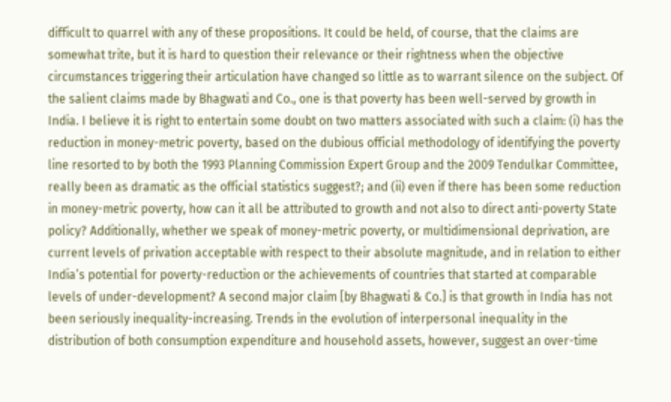difficult to quarrel with any of these propositions. It could be held, of course, that the claims are somewhat trite, but it is hard to question their relevance or their rightness when the objective circumstances triggering their articulation have changed so little as to warrant silence on the subject. Of the salient claims made by Bhagwati and Co., one is that poverty has been well-served by growth in India. I believe it is right to entertain some doubt on two matters associated with such a claim: (i) has the reduction in money-metric poverty, based on the dubious official methodology of identifying the poverty line resorted to by both the 1993 Planning Commission Expert Group and the 2009 Tendulkar Committee, really been as dramatic as the official statistics suggest?; and (ii) even if there has been some reduction in money-metric poverty, how can it all be attributed to growth and not also to direct anti-poverty State policy? Additionally, whether we speak of money-metric poverty, or multidimensional deprivation, are current levels of privation acceptable with respect to their absolute magnitude, and in relation to either India’s potential for poverty-reduction or the achievements of countries that started at comparable levels of under-development? A second major claim [by Bhagwati & Co.] is that growth in India has not been seriously inequality-increasing. Trends in the evolution of interpersonal inequality in the distribution of both consumption expenditure and household assets, however, suggest an over-time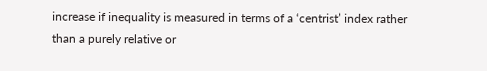increase if inequality is measured in terms of a ‘centrist’ index rather than a purely relative or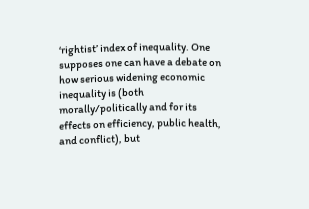‘rightist’ index of inequality. One supposes one can have a debate on how serious widening economic inequality is (both morally/politically and for its effects on efficiency, public health, and conflict), but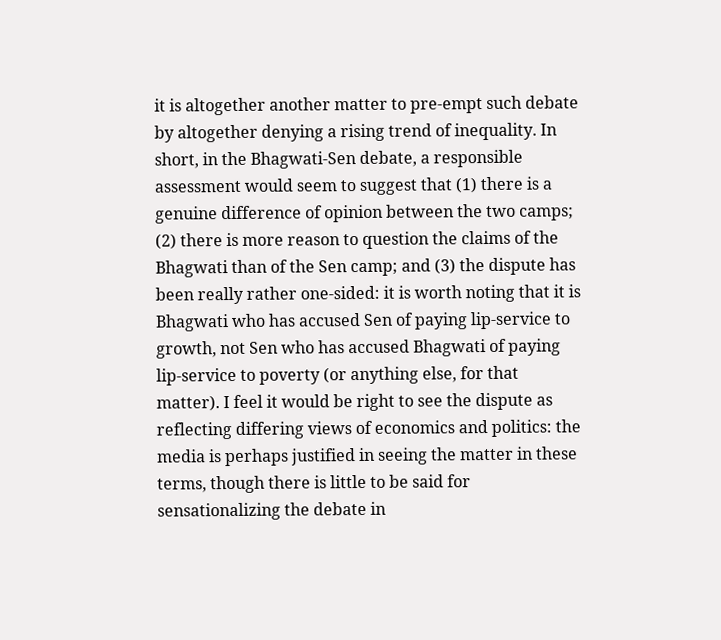it is altogether another matter to pre-empt such debate by altogether denying a rising trend of inequality. In short, in the Bhagwati-Sen debate, a responsible assessment would seem to suggest that (1) there is a genuine difference of opinion between the two camps; (2) there is more reason to question the claims of the Bhagwati than of the Sen camp; and (3) the dispute has been really rather one-sided: it is worth noting that it is Bhagwati who has accused Sen of paying lip-service to growth, not Sen who has accused Bhagwati of paying lip-service to poverty (or anything else, for that matter). I feel it would be right to see the dispute as reflecting differing views of economics and politics: the media is perhaps justified in seeing the matter in these terms, though there is little to be said for sensationalizing the debate in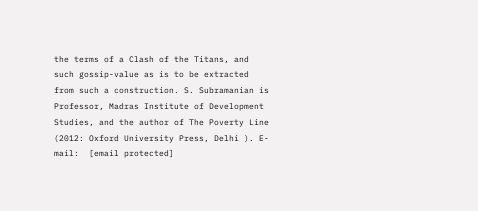the terms of a Clash of the Titans, and such gossip-value as is to be extracted from such a construction. S. Subramanian is Professor, Madras Institute of Development Studies, and the author of The Poverty Line (2012: Oxford University Press, Delhi ). E-mail:  [email protected]